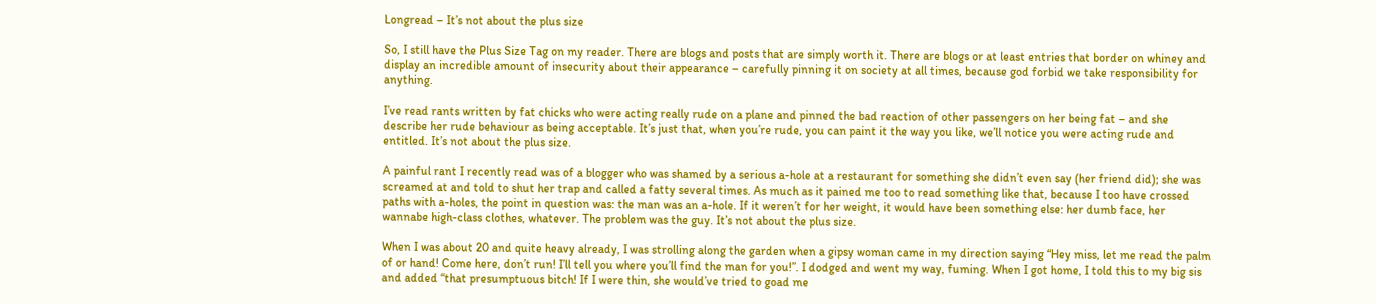Longread – It’s not about the plus size

So, I still have the Plus Size Tag on my reader. There are blogs and posts that are simply worth it. There are blogs or at least entries that border on whiney and display an incredible amount of insecurity about their appearance – carefully pinning it on society at all times, because god forbid we take responsibility for anything.

I’ve read rants written by fat chicks who were acting really rude on a plane and pinned the bad reaction of other passengers on her being fat – and she describe her rude behaviour as being acceptable. It’s just that, when you’re rude, you can paint it the way you like, we’ll notice you were acting rude and entitled. It’s not about the plus size.

A painful rant I recently read was of a blogger who was shamed by a serious a-hole at a restaurant for something she didn’t even say (her friend did); she was screamed at and told to shut her trap and called a fatty several times. As much as it pained me too to read something like that, because I too have crossed paths with a-holes, the point in question was: the man was an a-hole. If it weren’t for her weight, it would have been something else: her dumb face, her wannabe high-class clothes, whatever. The problem was the guy. It’s not about the plus size.

When I was about 20 and quite heavy already, I was strolling along the garden when a gipsy woman came in my direction saying “Hey miss, let me read the palm of or hand! Come here, don’t run! I’ll tell you where you’ll find the man for you!”. I dodged and went my way, fuming. When I got home, I told this to my big sis and added “that presumptuous bitch! If I were thin, she would’ve tried to goad me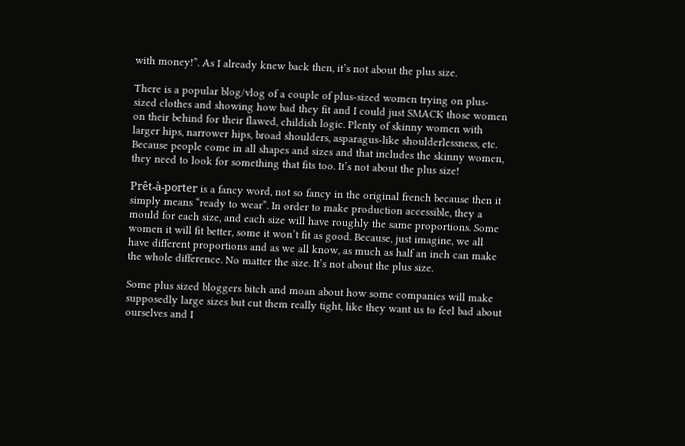with money!”. As I already knew back then, it’s not about the plus size.

There is a popular blog/vlog of a couple of plus-sized women trying on plus-sized clothes and showing how bad they fit and I could just SMACK those women on their behind for their flawed, childish logic. Plenty of skinny women with larger hips, narrower hips, broad shoulders, asparagus-like shoulderlessness, etc. Because people come in all shapes and sizes and that includes the skinny women, they need to look for something that fits too. It’s not about the plus size!

Prêt-à-porter is a fancy word, not so fancy in the original french because then it simply means “ready to wear”. In order to make production accessible, they a mould for each size, and each size will have roughly the same proportions. Some women it will fit better, some it won’t fit as good. Because, just imagine, we all have different proportions and as we all know, as much as half an inch can make the whole difference. No matter the size. It’s not about the plus size.

Some plus sized bloggers bitch and moan about how some companies will make supposedly large sizes but cut them really tight, like they want us to feel bad about ourselves and I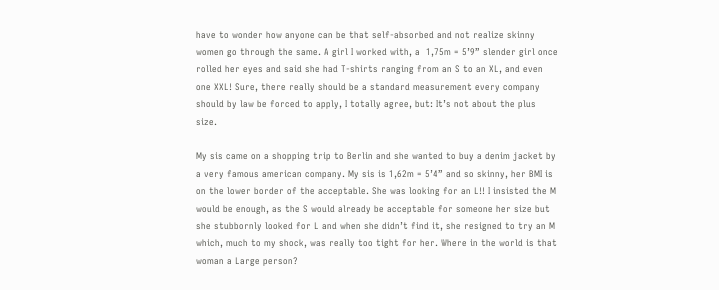have to wonder how anyone can be that self-absorbed and not realize skinny women go through the same. A girl I worked with, a  1,75m = 5’9” slender girl once rolled her eyes and said she had T-shirts ranging from an S to an XL, and even one XXL! Sure, there really should be a standard measurement every company should by law be forced to apply, I totally agree, but: It’s not about the plus size.

My sis came on a shopping trip to Berlin and she wanted to buy a denim jacket by a very famous american company. My sis is 1,62m = 5’4” and so skinny, her BMI is on the lower border of the acceptable. She was looking for an L!! I insisted the M would be enough, as the S would already be acceptable for someone her size but she stubbornly looked for L and when she didn’t find it, she resigned to try an M which, much to my shock, was really too tight for her. Where in the world is that woman a Large person?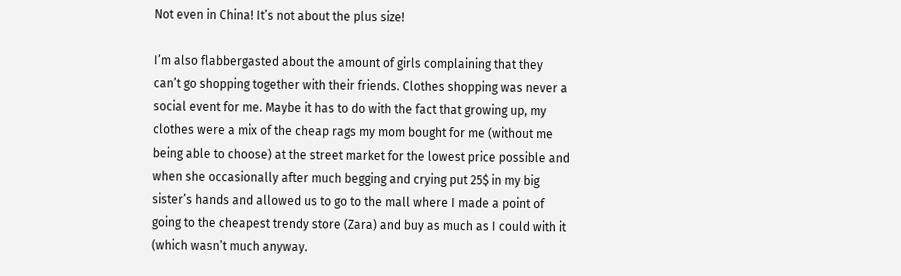Not even in China! It’s not about the plus size!

I’m also flabbergasted about the amount of girls complaining that they can’t go shopping together with their friends. Clothes shopping was never a social event for me. Maybe it has to do with the fact that growing up, my clothes were a mix of the cheap rags my mom bought for me (without me being able to choose) at the street market for the lowest price possible and when she occasionally after much begging and crying put 25$ in my big sister’s hands and allowed us to go to the mall where I made a point of going to the cheapest trendy store (Zara) and buy as much as I could with it (which wasn’t much anyway.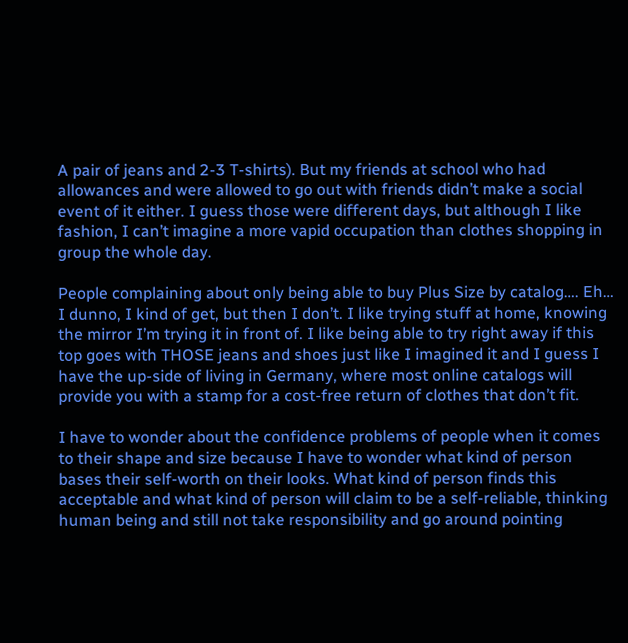A pair of jeans and 2-3 T-shirts). But my friends at school who had allowances and were allowed to go out with friends didn’t make a social event of it either. I guess those were different days, but although I like fashion, I can’t imagine a more vapid occupation than clothes shopping in group the whole day.

People complaining about only being able to buy Plus Size by catalog…. Eh… I dunno, I kind of get, but then I don’t. I like trying stuff at home, knowing the mirror I’m trying it in front of. I like being able to try right away if this top goes with THOSE jeans and shoes just like I imagined it and I guess I have the up-side of living in Germany, where most online catalogs will provide you with a stamp for a cost-free return of clothes that don’t fit.

I have to wonder about the confidence problems of people when it comes to their shape and size because I have to wonder what kind of person bases their self-worth on their looks. What kind of person finds this acceptable and what kind of person will claim to be a self-reliable, thinking human being and still not take responsibility and go around pointing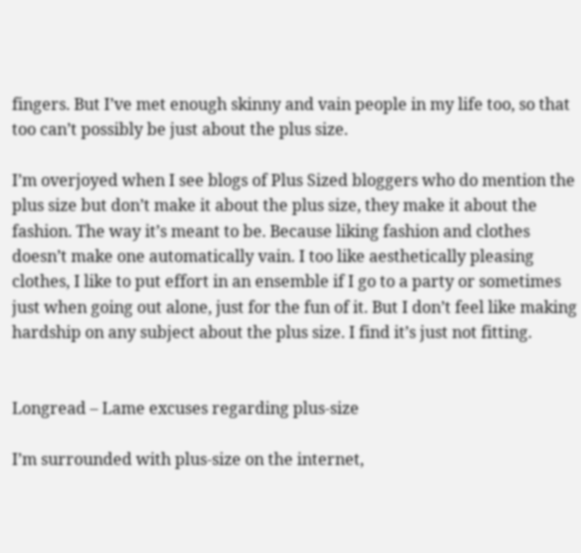fingers. But I’ve met enough skinny and vain people in my life too, so that too can’t possibly be just about the plus size.

I’m overjoyed when I see blogs of Plus Sized bloggers who do mention the plus size but don’t make it about the plus size, they make it about the fashion. The way it’s meant to be. Because liking fashion and clothes doesn’t make one automatically vain. I too like aesthetically pleasing clothes, I like to put effort in an ensemble if I go to a party or sometimes just when going out alone, just for the fun of it. But I don’t feel like making hardship on any subject about the plus size. I find it’s just not fitting.


Longread – Lame excuses regarding plus-size

I’m surrounded with plus-size on the internet,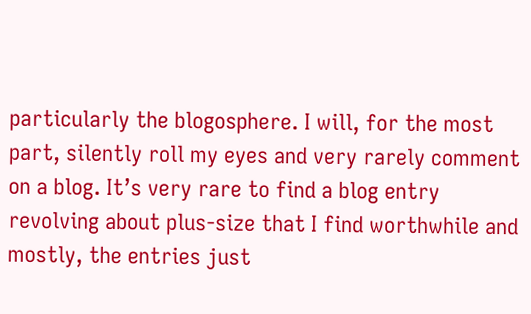particularly the blogosphere. I will, for the most part, silently roll my eyes and very rarely comment on a blog. It’s very rare to find a blog entry revolving about plus-size that I find worthwhile and mostly, the entries just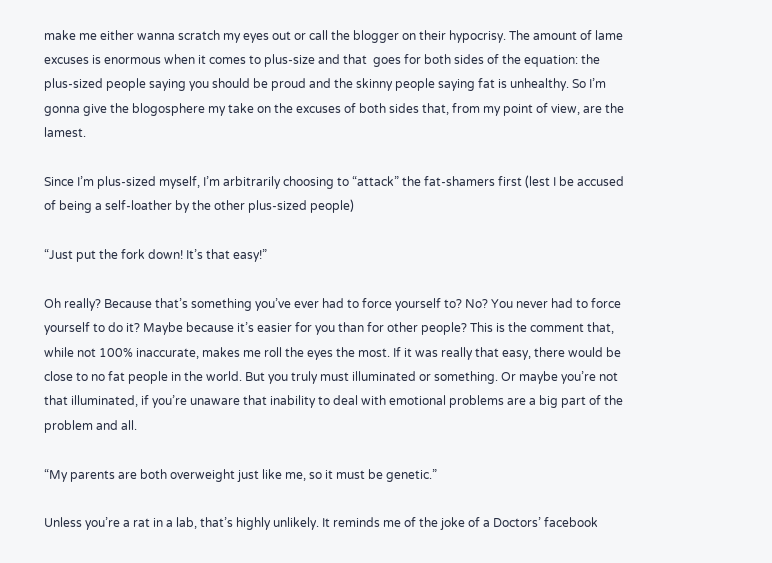make me either wanna scratch my eyes out or call the blogger on their hypocrisy. The amount of lame excuses is enormous when it comes to plus-size and that  goes for both sides of the equation: the plus-sized people saying you should be proud and the skinny people saying fat is unhealthy. So I’m gonna give the blogosphere my take on the excuses of both sides that, from my point of view, are the lamest.

Since I’m plus-sized myself, I’m arbitrarily choosing to “attack” the fat-shamers first (lest I be accused of being a self-loather by the other plus-sized people)

“Just put the fork down! It’s that easy!”

Oh really? Because that’s something you’ve ever had to force yourself to? No? You never had to force yourself to do it? Maybe because it’s easier for you than for other people? This is the comment that, while not 100% inaccurate, makes me roll the eyes the most. If it was really that easy, there would be close to no fat people in the world. But you truly must illuminated or something. Or maybe you’re not that illuminated, if you’re unaware that inability to deal with emotional problems are a big part of the problem and all.

“My parents are both overweight just like me, so it must be genetic.”

Unless you’re a rat in a lab, that’s highly unlikely. It reminds me of the joke of a Doctors’ facebook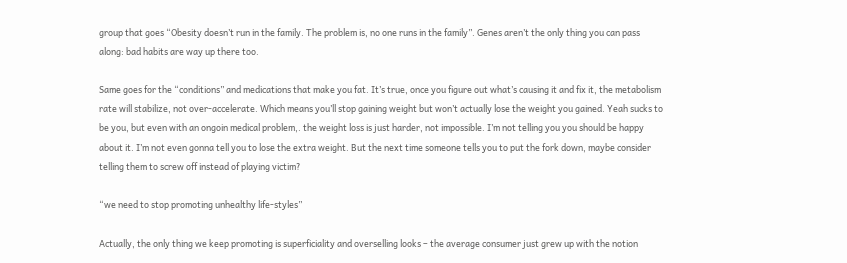group that goes “Obesity doesn’t run in the family. The problem is, no one runs in the family”. Genes aren’t the only thing you can pass along: bad habits are way up there too.

Same goes for the “conditions” and medications that make you fat. It’s true, once you figure out what’s causing it and fix it, the metabolism rate will stabilize, not over-accelerate. Which means you’ll stop gaining weight but won’t actually lose the weight you gained. Yeah sucks to be you, but even with an ongoin medical problem,. the weight loss is just harder, not impossible. I’m not telling you you should be happy about it. I’m not even gonna tell you to lose the extra weight. But the next time someone tells you to put the fork down, maybe consider telling them to screw off instead of playing victim?

“we need to stop promoting unhealthy life-styles”

Actually, the only thing we keep promoting is superficiality and overselling looks – the average consumer just grew up with the notion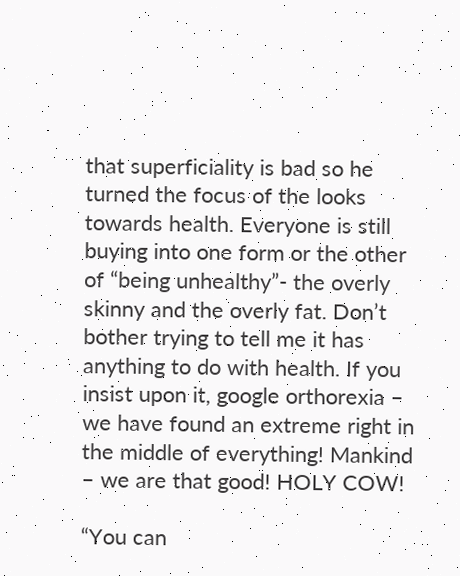that superficiality is bad so he turned the focus of the looks towards health. Everyone is still buying into one form or the other of “being unhealthy”- the overly skinny and the overly fat. Don’t bother trying to tell me it has anything to do with health. If you insist upon it, google orthorexia – we have found an extreme right in the middle of everything! Mankind – we are that good! HOLY COW!

“You can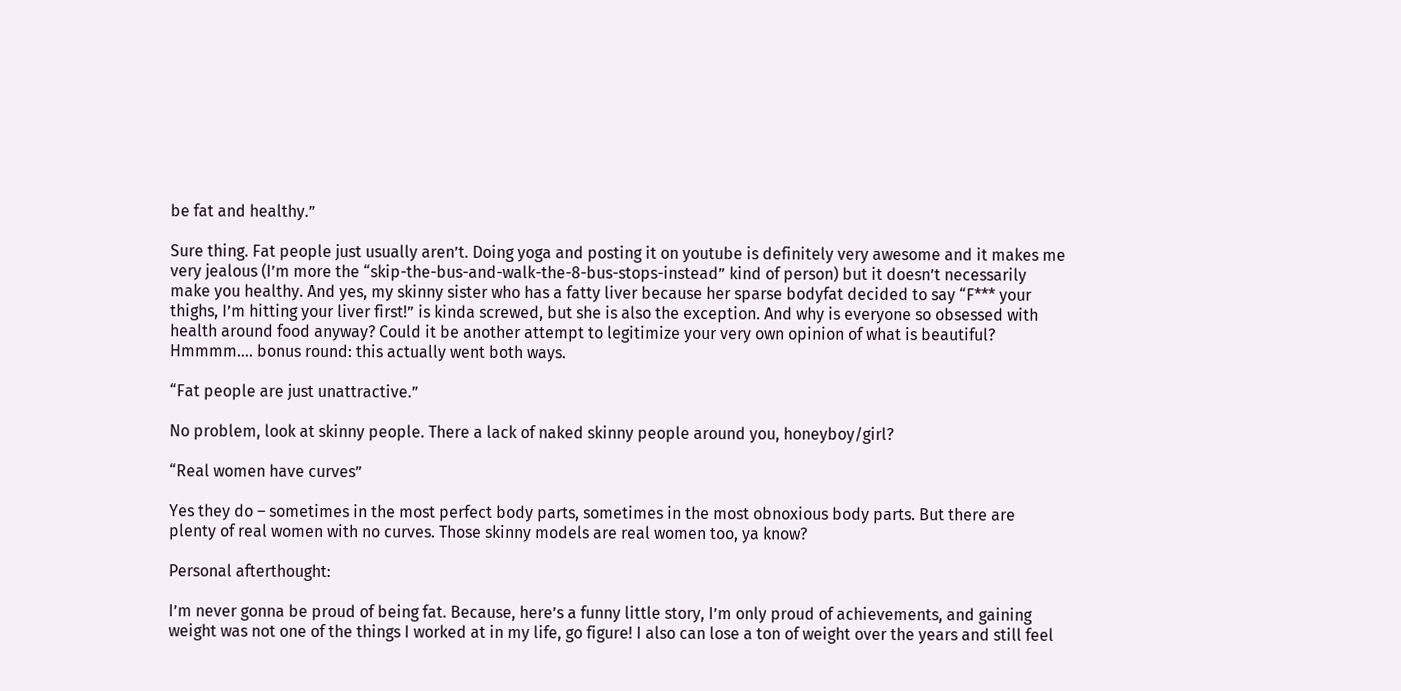be fat and healthy.”

Sure thing. Fat people just usually aren’t. Doing yoga and posting it on youtube is definitely very awesome and it makes me very jealous (I’m more the “skip-the-bus-and-walk-the-8-bus-stops-instead” kind of person) but it doesn’t necessarily make you healthy. And yes, my skinny sister who has a fatty liver because her sparse bodyfat decided to say “F*** your thighs, I’m hitting your liver first!” is kinda screwed, but she is also the exception. And why is everyone so obsessed with health around food anyway? Could it be another attempt to legitimize your very own opinion of what is beautiful? Hmmmm…. bonus round: this actually went both ways.

“Fat people are just unattractive.”

No problem, look at skinny people. There a lack of naked skinny people around you, honeyboy/girl?

“Real women have curves”

Yes they do – sometimes in the most perfect body parts, sometimes in the most obnoxious body parts. But there are plenty of real women with no curves. Those skinny models are real women too, ya know?

Personal afterthought:

I’m never gonna be proud of being fat. Because, here’s a funny little story, I’m only proud of achievements, and gaining weight was not one of the things I worked at in my life, go figure! I also can lose a ton of weight over the years and still feel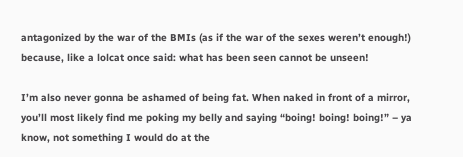antagonized by the war of the BMIs (as if the war of the sexes weren’t enough!) because, like a lolcat once said: what has been seen cannot be unseen!

I’m also never gonna be ashamed of being fat. When naked in front of a mirror, you’ll most likely find me poking my belly and saying “boing! boing! boing!” – ya know, not something I would do at the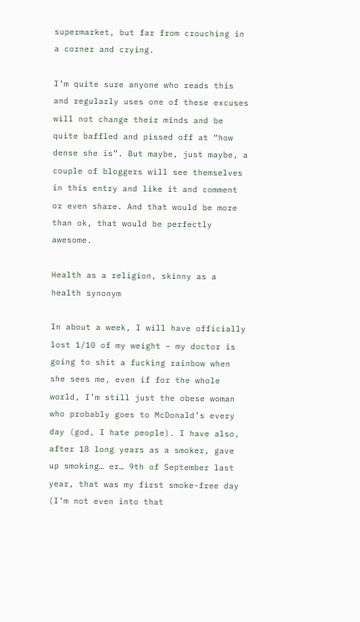supermarket, but far from crouching in a corner and crying.

I’m quite sure anyone who reads this and regularly uses one of these excuses will not change their minds and be quite baffled and pissed off at “how dense she is”. But maybe, just maybe, a couple of bloggers will see themselves in this entry and like it and comment or even share. And that would be more than ok, that would be perfectly awesome.

Health as a religion, skinny as a health synonym

In about a week, I will have officially lost 1/10 of my weight – my doctor is going to shit a fucking rainbow when she sees me, even if for the whole world, I’m still just the obese woman who probably goes to McDonald’s every day (god, I hate people). I have also, after 18 long years as a smoker, gave up smoking… er… 9th of September last year, that was my first smoke-free day (I’m not even into that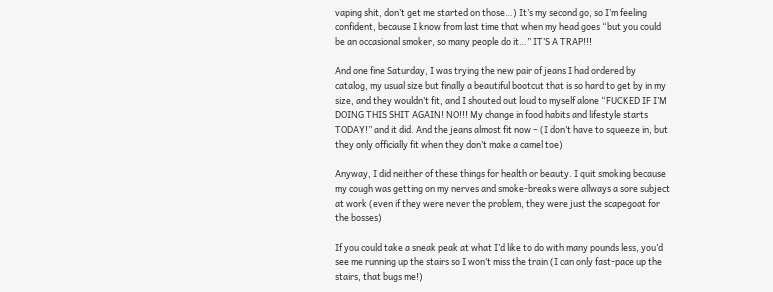vaping shit, don’t get me started on those…) It’s my second go, so I’m feeling confident, because I know from last time that when my head goes “but you could be an occasional smoker, so many people do it…” IT’S A TRAP!!!

And one fine Saturday, I was trying the new pair of jeans I had ordered by catalog, my usual size but finally a beautiful bootcut that is so hard to get by in my size, and they wouldn’t fit, and I shouted out loud to myself alone “FUCKED IF I’M DOING THIS SHIT AGAIN! NO!!! My change in food habits and lifestyle starts TODAY!” and it did. And the jeans almost fit now – (I don’t have to squeeze in, but they only officially fit when they don’t make a camel toe)

Anyway, I did neither of these things for health or beauty. I quit smoking because my cough was getting on my nerves and smoke-breaks were allways a sore subject at work (even if they were never the problem, they were just the scapegoat for the bosses)

If you could take a sneak peak at what I’d like to do with many pounds less, you’d see me running up the stairs so I won’t miss the train (I can only fast-pace up the stairs, that bugs me!)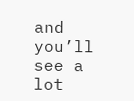and you’ll see a lot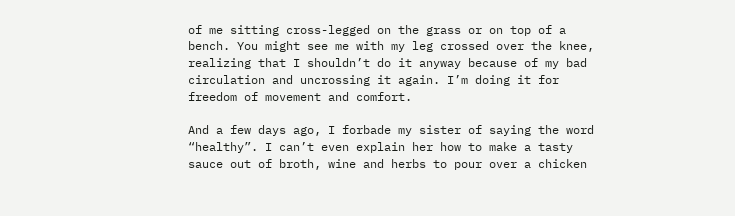of me sitting cross-legged on the grass or on top of a bench. You might see me with my leg crossed over the knee, realizing that I shouldn’t do it anyway because of my bad circulation and uncrossing it again. I’m doing it for freedom of movement and comfort.

And a few days ago, I forbade my sister of saying the word “healthy”. I can’t even explain her how to make a tasty sauce out of broth, wine and herbs to pour over a chicken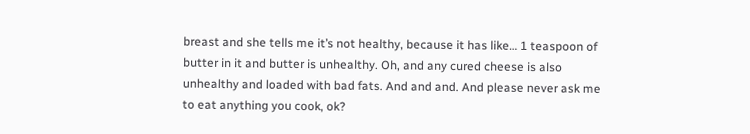breast and she tells me it’s not healthy, because it has like… 1 teaspoon of butter in it and butter is unhealthy. Oh, and any cured cheese is also unhealthy and loaded with bad fats. And and and. And please never ask me to eat anything you cook, ok?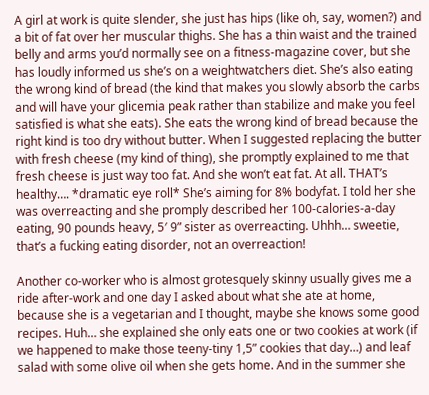A girl at work is quite slender, she just has hips (like oh, say, women?) and a bit of fat over her muscular thighs. She has a thin waist and the trained belly and arms you’d normally see on a fitness-magazine cover, but she has loudly informed us she’s on a weightwatchers diet. She’s also eating the wrong kind of bread (the kind that makes you slowly absorb the carbs and will have your glicemia peak rather than stabilize and make you feel satisfied is what she eats). She eats the wrong kind of bread because the right kind is too dry without butter. When I suggested replacing the butter with fresh cheese (my kind of thing), she promptly explained to me that fresh cheese is just way too fat. And she won’t eat fat. At all. THAT’s healthy…. *dramatic eye roll* She’s aiming for 8% bodyfat. I told her she was overreacting and she promply described her 100-calories-a-day eating, 90 pounds heavy, 5′ 9” sister as overreacting. Uhhh… sweetie, that’s a fucking eating disorder, not an overreaction!

Another co-worker who is almost grotesquely skinny usually gives me a ride after-work and one day I asked about what she ate at home, because she is a vegetarian and I thought, maybe she knows some good recipes. Huh… she explained she only eats one or two cookies at work (if we happened to make those teeny-tiny 1,5” cookies that day…) and leaf salad with some olive oil when she gets home. And in the summer she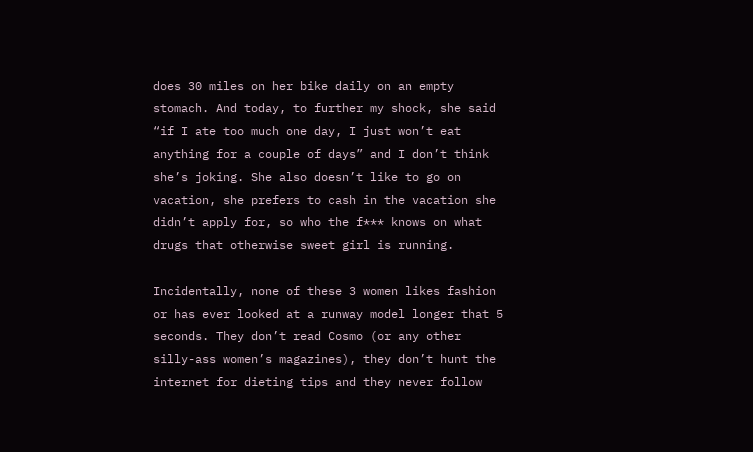does 30 miles on her bike daily on an empty stomach. And today, to further my shock, she said “if I ate too much one day, I just won’t eat anything for a couple of days” and I don’t think she’s joking. She also doesn’t like to go on vacation, she prefers to cash in the vacation she didn’t apply for, so who the f*** knows on what drugs that otherwise sweet girl is running.

Incidentally, none of these 3 women likes fashion or has ever looked at a runway model longer that 5 seconds. They don’t read Cosmo (or any other silly-ass women’s magazines), they don’t hunt the internet for dieting tips and they never follow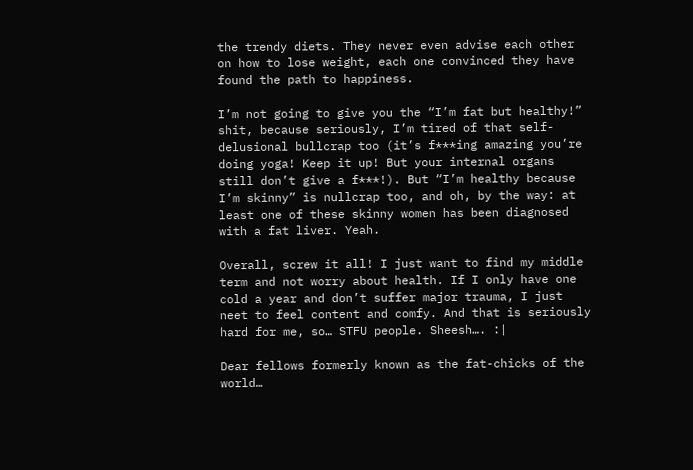the trendy diets. They never even advise each other on how to lose weight, each one convinced they have found the path to happiness.

I’m not going to give you the “I’m fat but healthy!” shit, because seriously, I’m tired of that self-delusional bullcrap too (it’s f***ing amazing you’re doing yoga! Keep it up! But your internal organs still don’t give a f***!). But “I’m healthy because I’m skinny” is nullcrap too, and oh, by the way: at least one of these skinny women has been diagnosed with a fat liver. Yeah.

Overall, screw it all! I just want to find my middle term and not worry about health. If I only have one cold a year and don’t suffer major trauma, I just neet to feel content and comfy. And that is seriously hard for me, so… STFU people. Sheesh…. :|

Dear fellows formerly known as the fat-chicks of the world…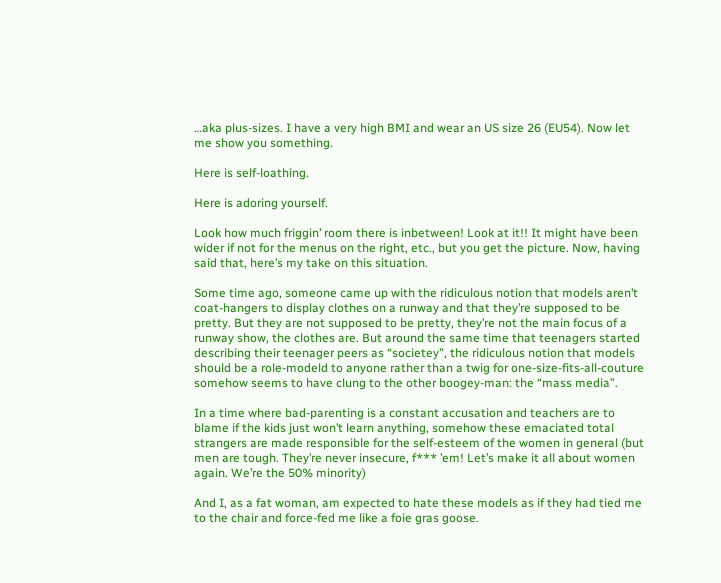…aka plus-sizes. I have a very high BMI and wear an US size 26 (EU54). Now let me show you something.

Here is self-loathing.

Here is adoring yourself.

Look how much friggin’ room there is inbetween! Look at it!! It might have been wider if not for the menus on the right, etc., but you get the picture. Now, having said that, here’s my take on this situation.

Some time ago, someone came up with the ridiculous notion that models aren’t coat-hangers to display clothes on a runway and that they’re supposed to be pretty. But they are not supposed to be pretty, they’re not the main focus of a runway show, the clothes are. But around the same time that teenagers started describing their teenager peers as “societey”, the ridiculous notion that models should be a role-modeld to anyone rather than a twig for one-size-fits-all-couture somehow seems to have clung to the other boogey-man: the “mass media”.

In a time where bad-parenting is a constant accusation and teachers are to blame if the kids just won’t learn anything, somehow these emaciated total strangers are made responsible for the self-esteem of the women in general (but men are tough. They’re never insecure, f*** ’em! Let’s make it all about women again. We’re the 50% minority)

And I, as a fat woman, am expected to hate these models as if they had tied me to the chair and force-fed me like a foie gras goose.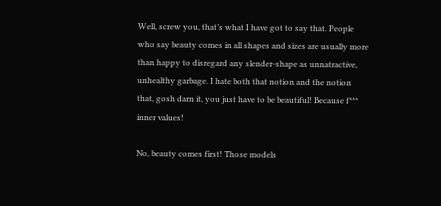Well, screw you, that’s what I have got to say that. People who say beauty comes in all shapes and sizes are usually more than happy to disregard any slender-shape as unnatractive, unhealthy garbage. I hate both that notion and the notion that, gosh darn it, you just have to be beautiful! Because f*** inner values!

No, beauty comes first! Those models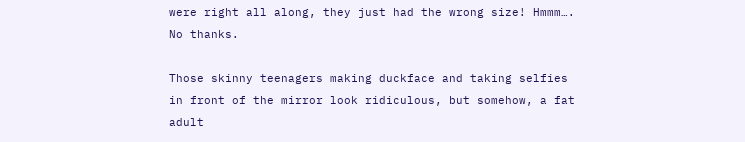were right all along, they just had the wrong size! Hmmm…. No thanks.

Those skinny teenagers making duckface and taking selfies in front of the mirror look ridiculous, but somehow, a fat adult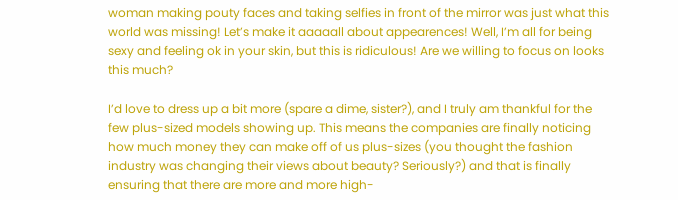woman making pouty faces and taking selfies in front of the mirror was just what this world was missing! Let’s make it aaaaall about appearences! Well, I’m all for being sexy and feeling ok in your skin, but this is ridiculous! Are we willing to focus on looks this much?

I’d love to dress up a bit more (spare a dime, sister?), and I truly am thankful for the few plus-sized models showing up. This means the companies are finally noticing how much money they can make off of us plus-sizes (you thought the fashion industry was changing their views about beauty? Seriously?) and that is finally ensuring that there are more and more high-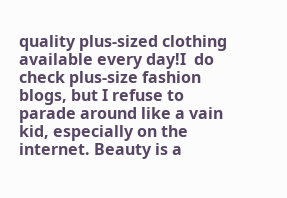quality plus-sized clothing available every day!I  do check plus-size fashion blogs, but I refuse to parade around like a vain kid, especially on the internet. Beauty is a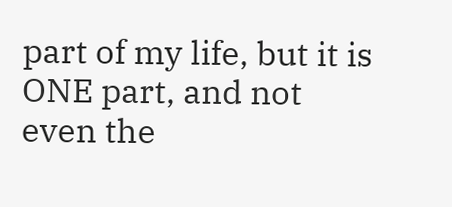part of my life, but it is ONE part, and not even the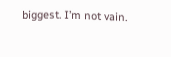biggest. I’m not vain.